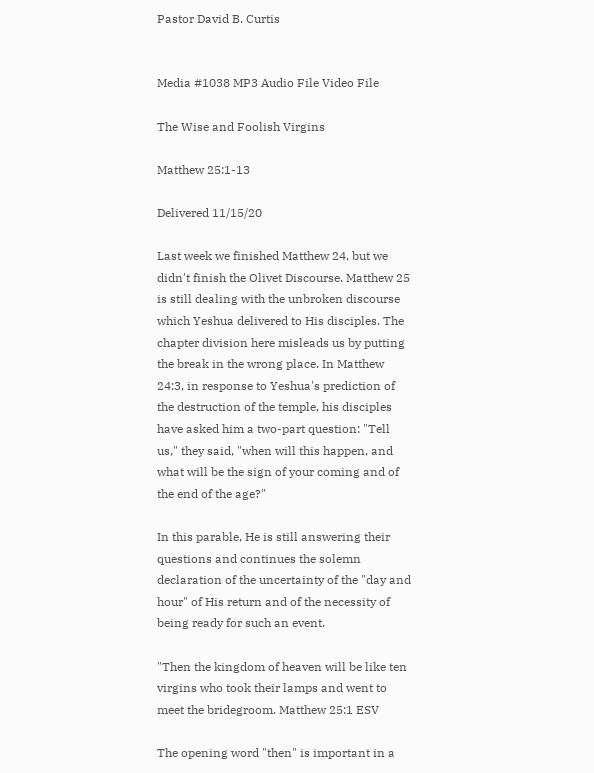Pastor David B. Curtis


Media #1038 MP3 Audio File Video File

The Wise and Foolish Virgins

Matthew 25:1-13

Delivered 11/15/20

Last week we finished Matthew 24, but we didn't finish the Olivet Discourse. Matthew 25 is still dealing with the unbroken discourse which Yeshua delivered to His disciples. The chapter division here misleads us by putting the break in the wrong place. In Matthew 24:3, in response to Yeshua's prediction of the destruction of the temple, his disciples have asked him a two-part question: "Tell us," they said, "when will this happen, and what will be the sign of your coming and of the end of the age?"

In this parable, He is still answering their questions and continues the solemn declaration of the uncertainty of the "day and hour" of His return and of the necessity of being ready for such an event.

"Then the kingdom of heaven will be like ten virgins who took their lamps and went to meet the bridegroom. Matthew 25:1 ESV

The opening word "then" is important in a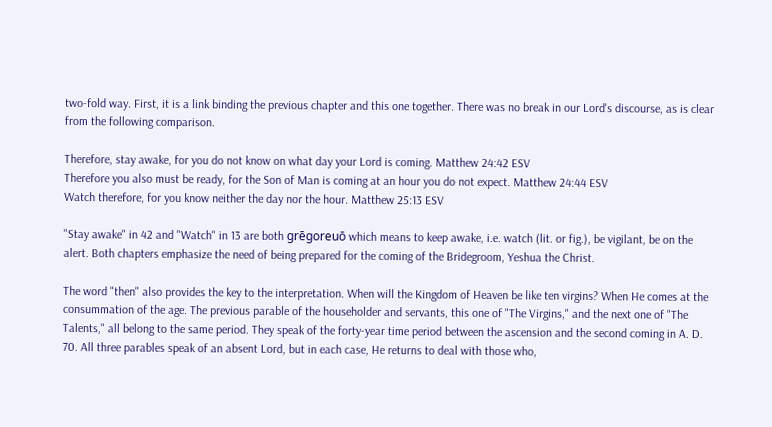two-fold way. First, it is a link binding the previous chapter and this one together. There was no break in our Lord's discourse, as is clear from the following comparison.

Therefore, stay awake, for you do not know on what day your Lord is coming. Matthew 24:42 ESV
Therefore you also must be ready, for the Son of Man is coming at an hour you do not expect. Matthew 24:44 ESV
Watch therefore, for you know neither the day nor the hour. Matthew 25:13 ESV

"Stay awake" in 42 and "Watch" in 13 are both grēgoreuō which means to keep awake, i.e. watch (lit. or fig.), be vigilant, be on the alert. Both chapters emphasize the need of being prepared for the coming of the Bridegroom, Yeshua the Christ.

The word "then" also provides the key to the interpretation. When will the Kingdom of Heaven be like ten virgins? When He comes at the consummation of the age. The previous parable of the householder and servants, this one of "The Virgins," and the next one of "The Talents," all belong to the same period. They speak of the forty-year time period between the ascension and the second coming in A. D. 70. All three parables speak of an absent Lord, but in each case, He returns to deal with those who,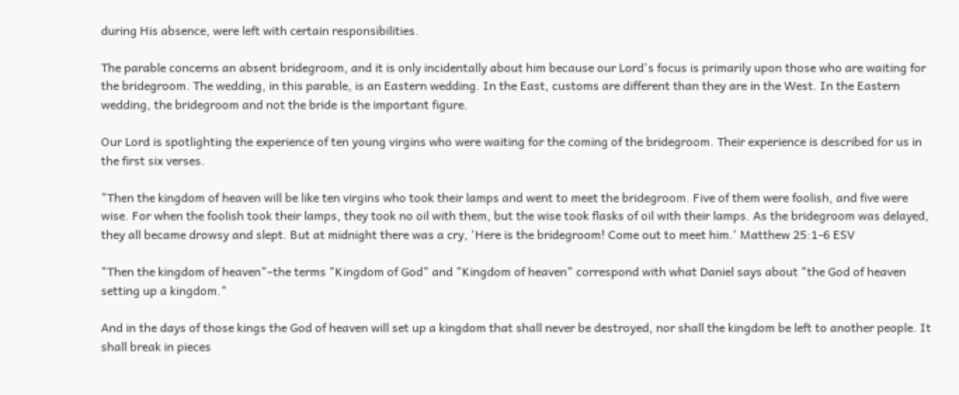during His absence, were left with certain responsibilities.

The parable concerns an absent bridegroom, and it is only incidentally about him because our Lord's focus is primarily upon those who are waiting for the bridegroom. The wedding, in this parable, is an Eastern wedding. In the East, customs are different than they are in the West. In the Eastern wedding, the bridegroom and not the bride is the important figure.

Our Lord is spotlighting the experience of ten young virgins who were waiting for the coming of the bridegroom. Their experience is described for us in the first six verses.

"Then the kingdom of heaven will be like ten virgins who took their lamps and went to meet the bridegroom. Five of them were foolish, and five were wise. For when the foolish took their lamps, they took no oil with them, but the wise took flasks of oil with their lamps. As the bridegroom was delayed, they all became drowsy and slept. But at midnight there was a cry, 'Here is the bridegroom! Come out to meet him.' Matthew 25:1-6 ESV

"Then the kingdom of heaven"–the terms "Kingdom of God" and "Kingdom of heaven" correspond with what Daniel says about "the God of heaven setting up a kingdom."

And in the days of those kings the God of heaven will set up a kingdom that shall never be destroyed, nor shall the kingdom be left to another people. It shall break in pieces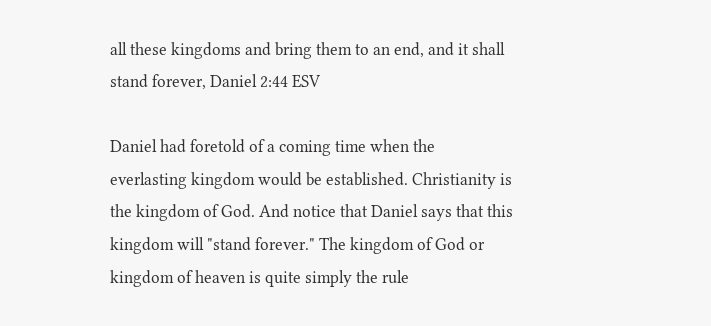all these kingdoms and bring them to an end, and it shall stand forever, Daniel 2:44 ESV

Daniel had foretold of a coming time when the everlasting kingdom would be established. Christianity is the kingdom of God. And notice that Daniel says that this kingdom will "stand forever." The kingdom of God or kingdom of heaven is quite simply the rule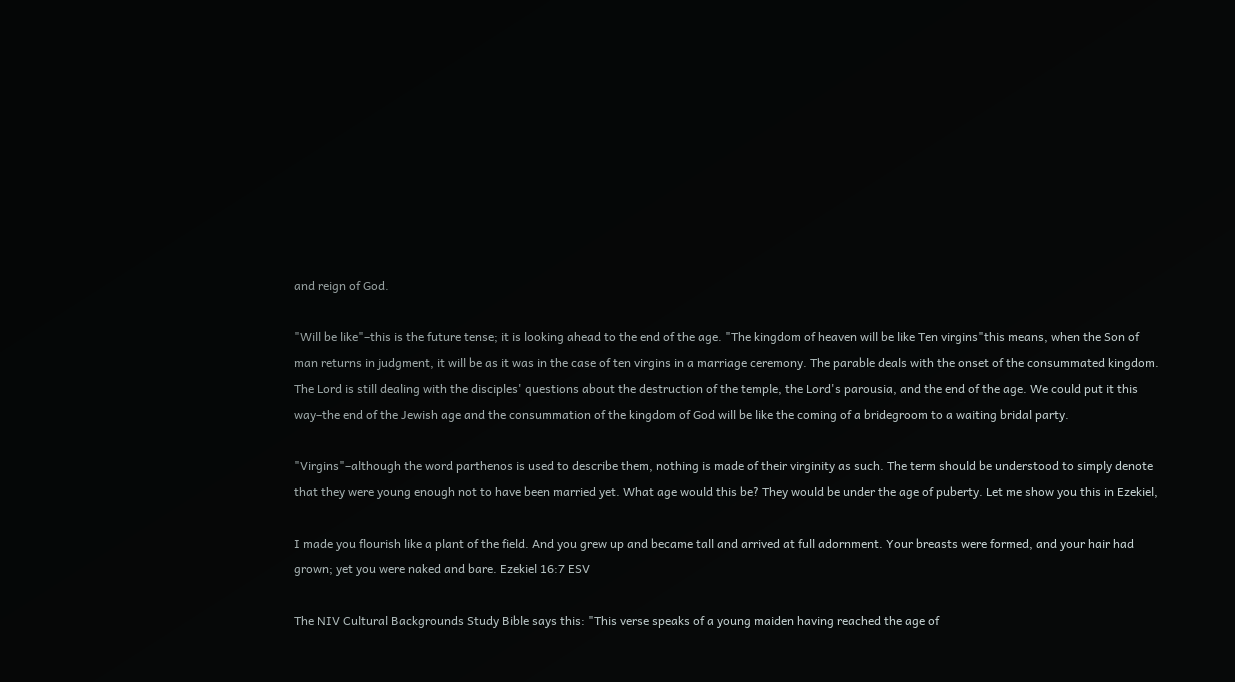and reign of God.

"Will be like"–this is the future tense; it is looking ahead to the end of the age. "The kingdom of heaven will be like Ten virgins"this means, when the Son of man returns in judgment, it will be as it was in the case of ten virgins in a marriage ceremony. The parable deals with the onset of the consummated kingdom. The Lord is still dealing with the disciples' questions about the destruction of the temple, the Lord's parousia, and the end of the age. We could put it this way–the end of the Jewish age and the consummation of the kingdom of God will be like the coming of a bridegroom to a waiting bridal party.

"Virgins"–although the word parthenos is used to describe them, nothing is made of their virginity as such. The term should be understood to simply denote that they were young enough not to have been married yet. What age would this be? They would be under the age of puberty. Let me show you this in Ezekiel,

I made you flourish like a plant of the field. And you grew up and became tall and arrived at full adornment. Your breasts were formed, and your hair had grown; yet you were naked and bare. Ezekiel 16:7 ESV

The NIV Cultural Backgrounds Study Bible says this: "This verse speaks of a young maiden having reached the age of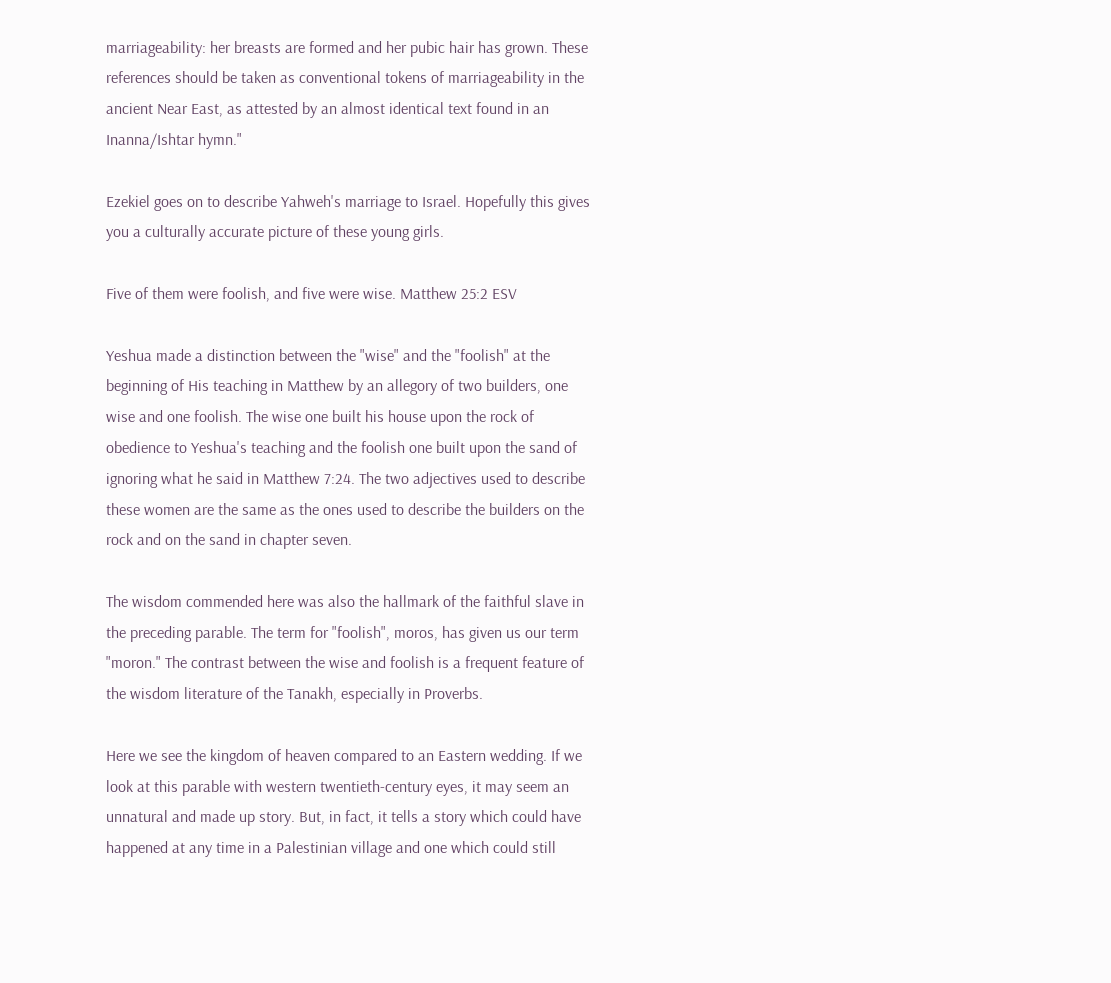marriageability: her breasts are formed and her pubic hair has grown. These references should be taken as conventional tokens of marriageability in the ancient Near East, as attested by an almost identical text found in an Inanna/Ishtar hymn."

Ezekiel goes on to describe Yahweh's marriage to Israel. Hopefully this gives you a culturally accurate picture of these young girls.

Five of them were foolish, and five were wise. Matthew 25:2 ESV

Yeshua made a distinction between the "wise" and the "foolish" at the beginning of His teaching in Matthew by an allegory of two builders, one wise and one foolish. The wise one built his house upon the rock of obedience to Yeshua's teaching and the foolish one built upon the sand of ignoring what he said in Matthew 7:24. The two adjectives used to describe these women are the same as the ones used to describe the builders on the rock and on the sand in chapter seven.

The wisdom commended here was also the hallmark of the faithful slave in the preceding parable. The term for "foolish", moros, has given us our term "moron." The contrast between the wise and foolish is a frequent feature of the wisdom literature of the Tanakh, especially in Proverbs.

Here we see the kingdom of heaven compared to an Eastern wedding. If we look at this parable with western twentieth-century eyes, it may seem an unnatural and made up story. But, in fact, it tells a story which could have happened at any time in a Palestinian village and one which could still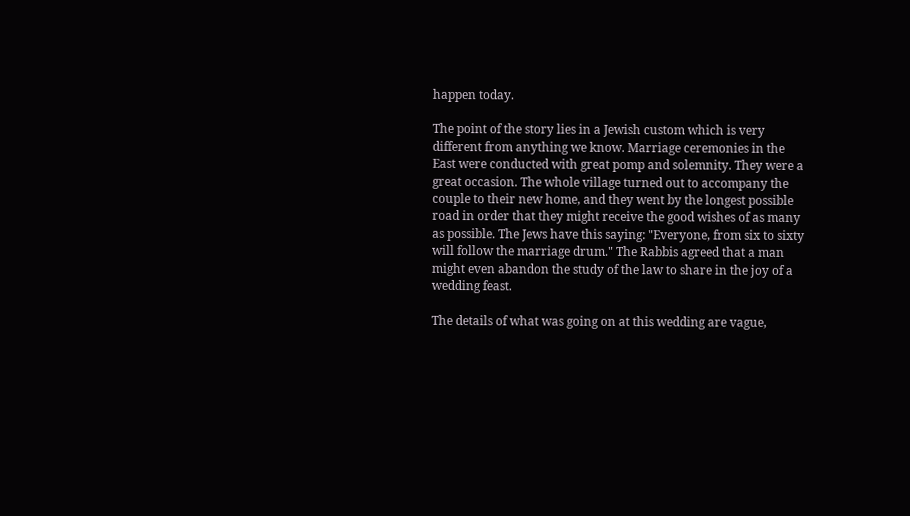happen today.

The point of the story lies in a Jewish custom which is very different from anything we know. Marriage ceremonies in the East were conducted with great pomp and solemnity. They were a great occasion. The whole village turned out to accompany the couple to their new home, and they went by the longest possible road in order that they might receive the good wishes of as many as possible. The Jews have this saying: "Everyone, from six to sixty will follow the marriage drum." The Rabbis agreed that a man might even abandon the study of the law to share in the joy of a wedding feast.

The details of what was going on at this wedding are vague,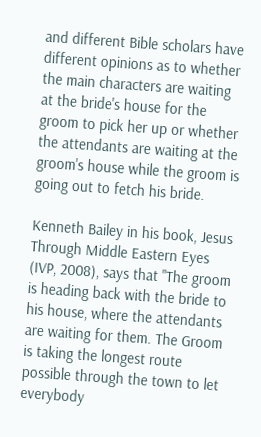and different Bible scholars have different opinions as to whether the main characters are waiting at the bride's house for the groom to pick her up or whether the attendants are waiting at the groom's house while the groom is going out to fetch his bride.

Kenneth Bailey in his book, Jesus Through Middle Eastern Eyes (IVP, 2008), says that "The groom is heading back with the bride to his house, where the attendants are waiting for them. The Groom is taking the longest route possible through the town to let everybody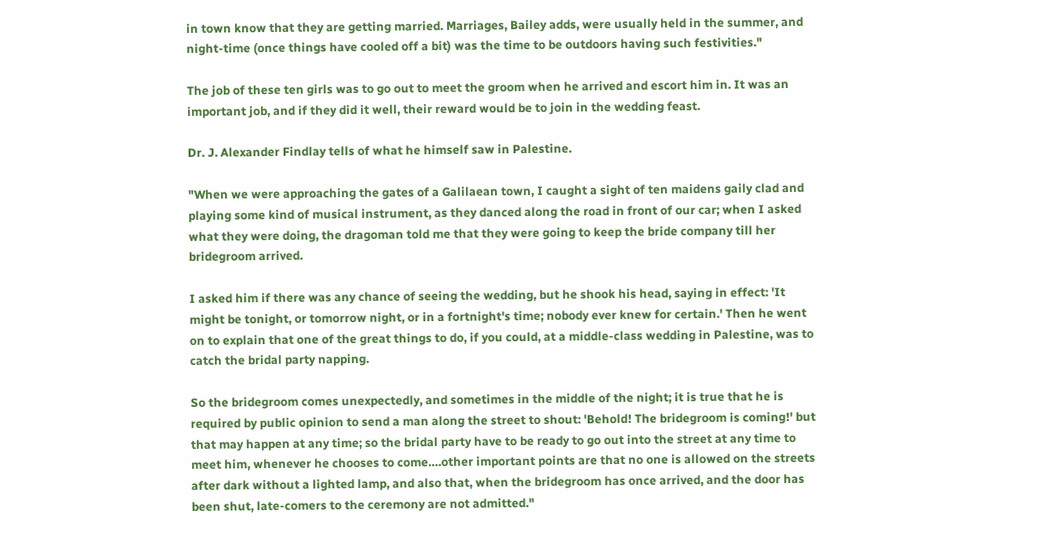in town know that they are getting married. Marriages, Bailey adds, were usually held in the summer, and night-time (once things have cooled off a bit) was the time to be outdoors having such festivities."

The job of these ten girls was to go out to meet the groom when he arrived and escort him in. It was an important job, and if they did it well, their reward would be to join in the wedding feast.

Dr. J. Alexander Findlay tells of what he himself saw in Palestine.

"When we were approaching the gates of a Galilaean town, I caught a sight of ten maidens gaily clad and playing some kind of musical instrument, as they danced along the road in front of our car; when I asked what they were doing, the dragoman told me that they were going to keep the bride company till her bridegroom arrived.

I asked him if there was any chance of seeing the wedding, but he shook his head, saying in effect: 'It might be tonight, or tomorrow night, or in a fortnight's time; nobody ever knew for certain.' Then he went on to explain that one of the great things to do, if you could, at a middle-class wedding in Palestine, was to catch the bridal party napping.

So the bridegroom comes unexpectedly, and sometimes in the middle of the night; it is true that he is required by public opinion to send a man along the street to shout: 'Behold! The bridegroom is coming!' but that may happen at any time; so the bridal party have to be ready to go out into the street at any time to meet him, whenever he chooses to come….other important points are that no one is allowed on the streets after dark without a lighted lamp, and also that, when the bridegroom has once arrived, and the door has been shut, late-comers to the ceremony are not admitted."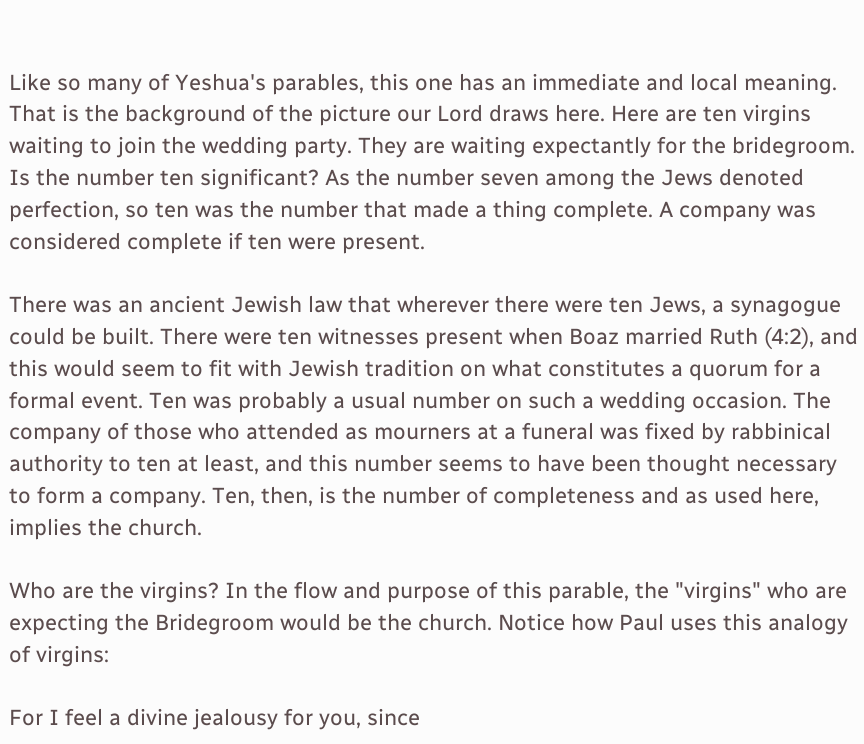Like so many of Yeshua's parables, this one has an immediate and local meaning. That is the background of the picture our Lord draws here. Here are ten virgins waiting to join the wedding party. They are waiting expectantly for the bridegroom. Is the number ten significant? As the number seven among the Jews denoted perfection, so ten was the number that made a thing complete. A company was considered complete if ten were present.

There was an ancient Jewish law that wherever there were ten Jews, a synagogue could be built. There were ten witnesses present when Boaz married Ruth (4:2), and this would seem to fit with Jewish tradition on what constitutes a quorum for a formal event. Ten was probably a usual number on such a wedding occasion. The company of those who attended as mourners at a funeral was fixed by rabbinical authority to ten at least, and this number seems to have been thought necessary to form a company. Ten, then, is the number of completeness and as used here, implies the church.

Who are the virgins? In the flow and purpose of this parable, the "virgins" who are expecting the Bridegroom would be the church. Notice how Paul uses this analogy of virgins:

For I feel a divine jealousy for you, since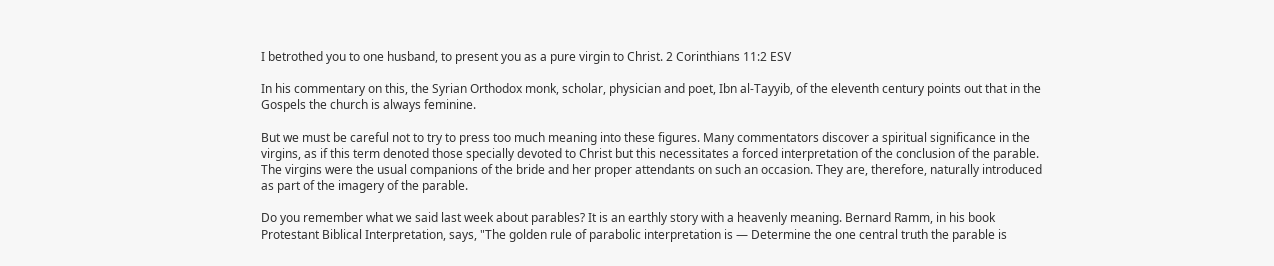I betrothed you to one husband, to present you as a pure virgin to Christ. 2 Corinthians 11:2 ESV

In his commentary on this, the Syrian Orthodox monk, scholar, physician and poet, Ibn al-Tayyib, of the eleventh century points out that in the Gospels the church is always feminine.

But we must be careful not to try to press too much meaning into these figures. Many commentators discover a spiritual significance in the virgins, as if this term denoted those specially devoted to Christ but this necessitates a forced interpretation of the conclusion of the parable. The virgins were the usual companions of the bride and her proper attendants on such an occasion. They are, therefore, naturally introduced as part of the imagery of the parable.

Do you remember what we said last week about parables? It is an earthly story with a heavenly meaning. Bernard Ramm, in his book Protestant Biblical Interpretation, says, "The golden rule of parabolic interpretation is — Determine the one central truth the parable is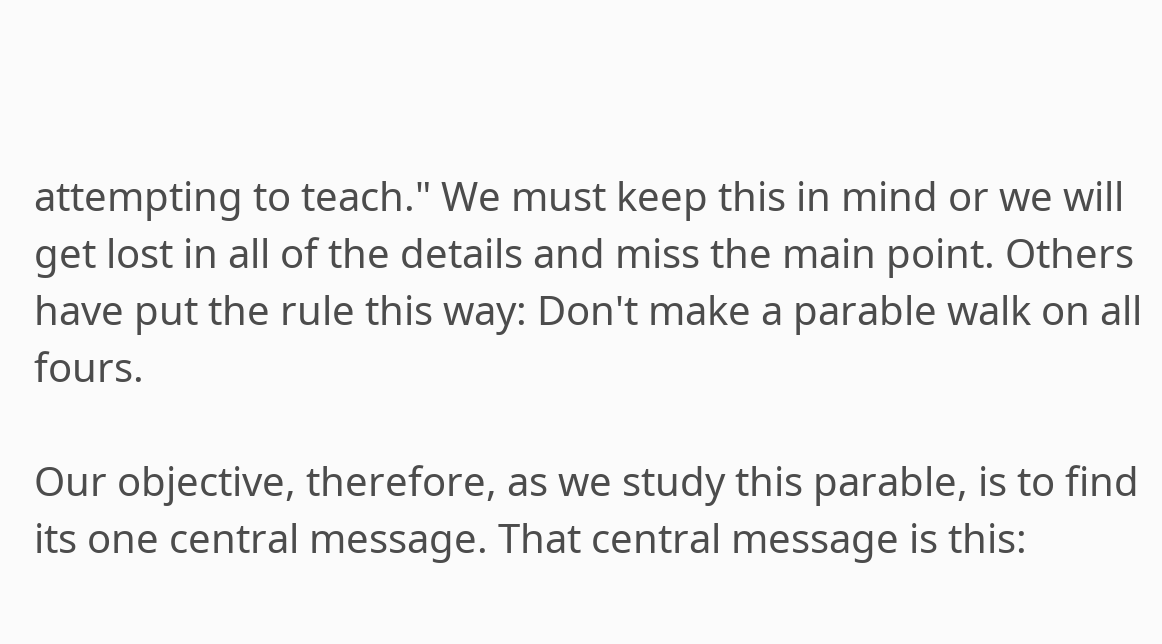attempting to teach." We must keep this in mind or we will get lost in all of the details and miss the main point. Others have put the rule this way: Don't make a parable walk on all fours.

Our objective, therefore, as we study this parable, is to find its one central message. That central message is this: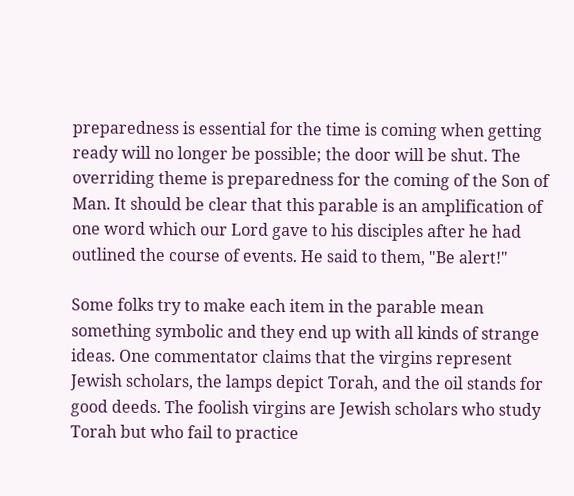preparedness is essential for the time is coming when getting ready will no longer be possible; the door will be shut. The overriding theme is preparedness for the coming of the Son of Man. It should be clear that this parable is an amplification of one word which our Lord gave to his disciples after he had outlined the course of events. He said to them, "Be alert!"

Some folks try to make each item in the parable mean something symbolic and they end up with all kinds of strange ideas. One commentator claims that the virgins represent Jewish scholars, the lamps depict Torah, and the oil stands for good deeds. The foolish virgins are Jewish scholars who study Torah but who fail to practice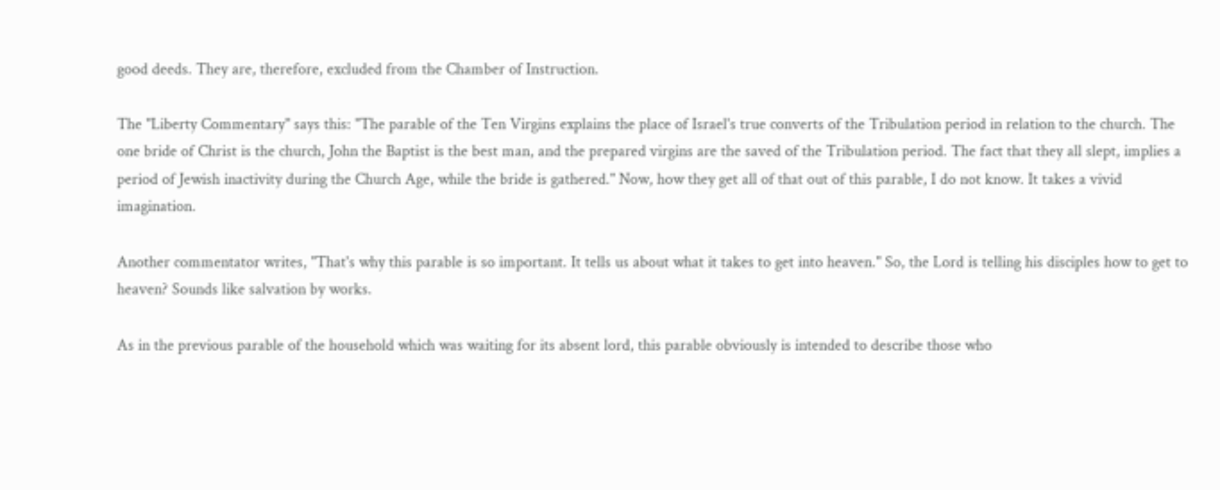good deeds. They are, therefore, excluded from the Chamber of Instruction.

The "Liberty Commentary" says this: "The parable of the Ten Virgins explains the place of Israel's true converts of the Tribulation period in relation to the church. The one bride of Christ is the church, John the Baptist is the best man, and the prepared virgins are the saved of the Tribulation period. The fact that they all slept, implies a period of Jewish inactivity during the Church Age, while the bride is gathered." Now, how they get all of that out of this parable, I do not know. It takes a vivid imagination.

Another commentator writes, "That's why this parable is so important. It tells us about what it takes to get into heaven." So, the Lord is telling his disciples how to get to heaven? Sounds like salvation by works.

As in the previous parable of the household which was waiting for its absent lord, this parable obviously is intended to describe those who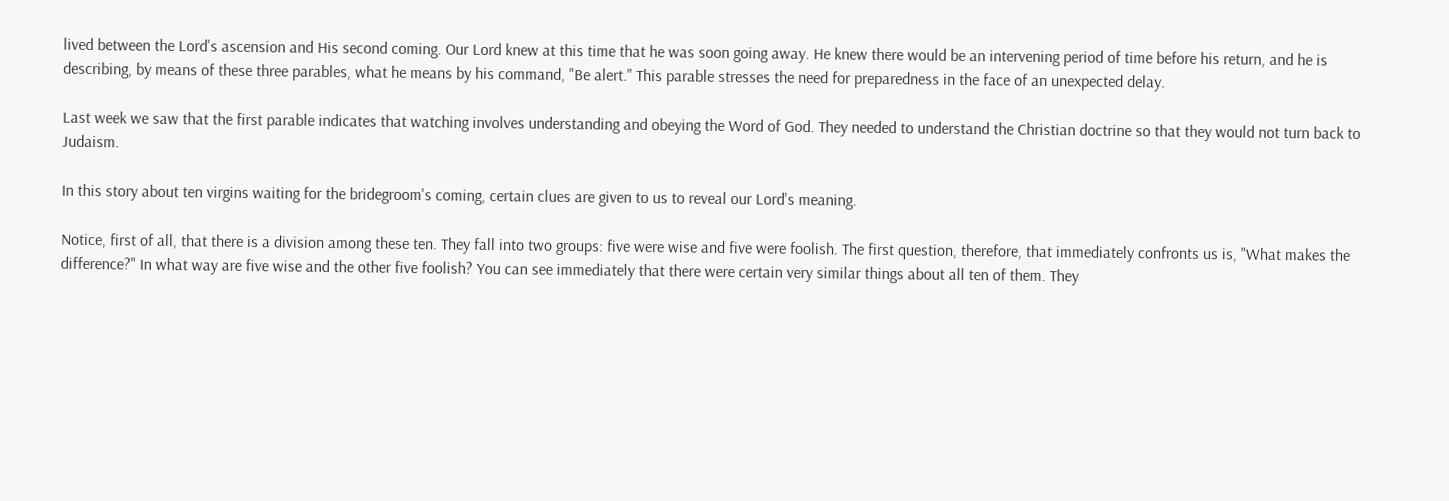lived between the Lord's ascension and His second coming. Our Lord knew at this time that he was soon going away. He knew there would be an intervening period of time before his return, and he is describing, by means of these three parables, what he means by his command, "Be alert." This parable stresses the need for preparedness in the face of an unexpected delay.

Last week we saw that the first parable indicates that watching involves understanding and obeying the Word of God. They needed to understand the Christian doctrine so that they would not turn back to Judaism.

In this story about ten virgins waiting for the bridegroom's coming, certain clues are given to us to reveal our Lord's meaning.

Notice, first of all, that there is a division among these ten. They fall into two groups: five were wise and five were foolish. The first question, therefore, that immediately confronts us is, "What makes the difference?" In what way are five wise and the other five foolish? You can see immediately that there were certain very similar things about all ten of them. They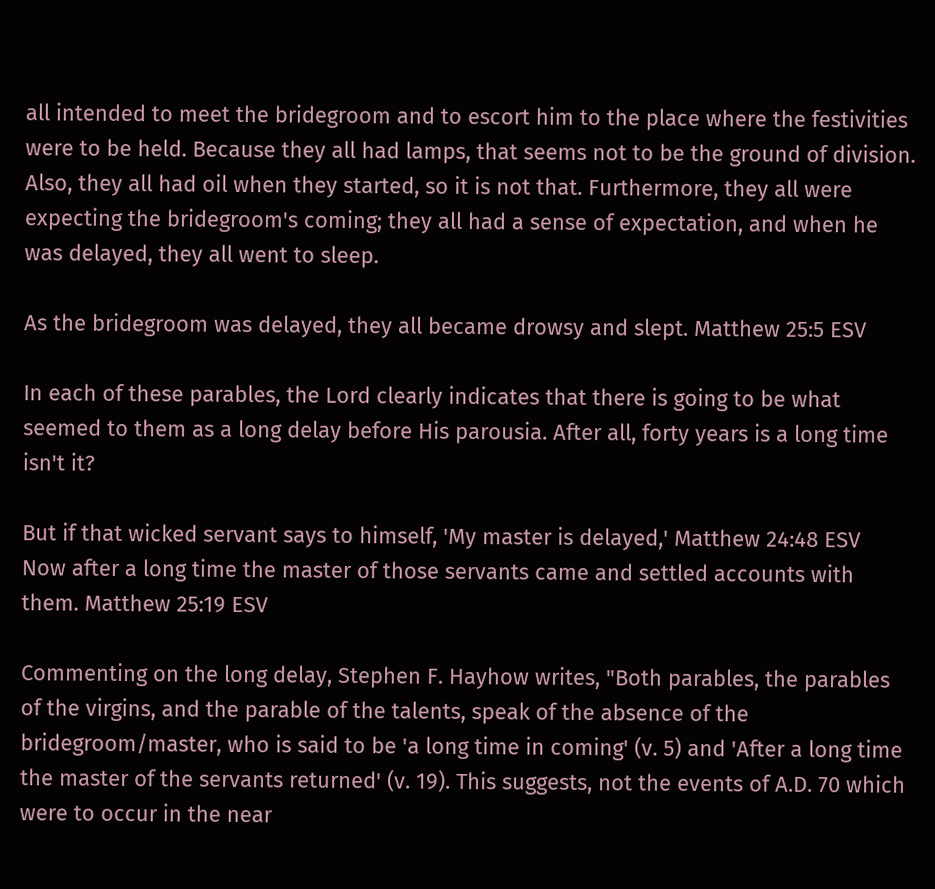all intended to meet the bridegroom and to escort him to the place where the festivities were to be held. Because they all had lamps, that seems not to be the ground of division. Also, they all had oil when they started, so it is not that. Furthermore, they all were expecting the bridegroom's coming; they all had a sense of expectation, and when he was delayed, they all went to sleep.

As the bridegroom was delayed, they all became drowsy and slept. Matthew 25:5 ESV

In each of these parables, the Lord clearly indicates that there is going to be what seemed to them as a long delay before His parousia. After all, forty years is a long time isn't it?

But if that wicked servant says to himself, 'My master is delayed,' Matthew 24:48 ESV
Now after a long time the master of those servants came and settled accounts with them. Matthew 25:19 ESV

Commenting on the long delay, Stephen F. Hayhow writes, "Both parables, the parables of the virgins, and the parable of the talents, speak of the absence of the bridegroom/master, who is said to be 'a long time in coming' (v. 5) and 'After a long time the master of the servants returned' (v. 19). This suggests, not the events of A.D. 70 which were to occur in the near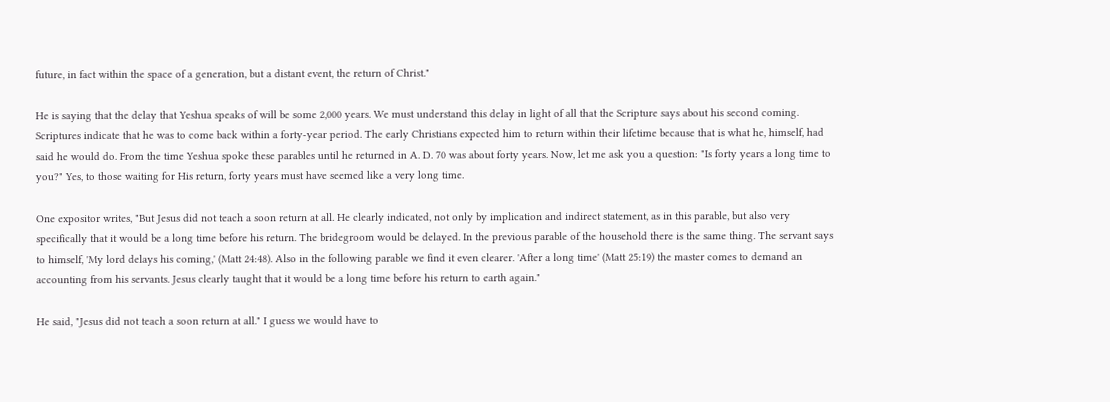future, in fact within the space of a generation, but a distant event, the return of Christ."

He is saying that the delay that Yeshua speaks of will be some 2,000 years. We must understand this delay in light of all that the Scripture says about his second coming. Scriptures indicate that he was to come back within a forty-year period. The early Christians expected him to return within their lifetime because that is what he, himself, had said he would do. From the time Yeshua spoke these parables until he returned in A. D. 70 was about forty years. Now, let me ask you a question: "Is forty years a long time to you?" Yes, to those waiting for His return, forty years must have seemed like a very long time.

One expositor writes, "But Jesus did not teach a soon return at all. He clearly indicated, not only by implication and indirect statement, as in this parable, but also very specifically that it would be a long time before his return. The bridegroom would be delayed. In the previous parable of the household there is the same thing. The servant says to himself, 'My lord delays his coming,' (Matt 24:48). Also in the following parable we find it even clearer. 'After a long time' (Matt 25:19) the master comes to demand an accounting from his servants. Jesus clearly taught that it would be a long time before his return to earth again."

He said, "Jesus did not teach a soon return at all." I guess we would have to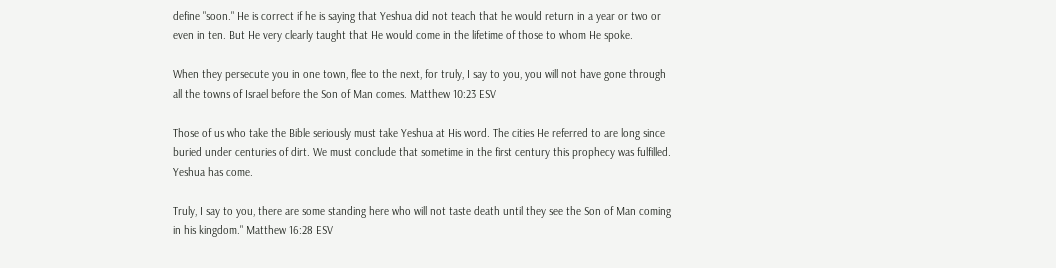define "soon." He is correct if he is saying that Yeshua did not teach that he would return in a year or two or even in ten. But He very clearly taught that He would come in the lifetime of those to whom He spoke.

When they persecute you in one town, flee to the next, for truly, I say to you, you will not have gone through all the towns of Israel before the Son of Man comes. Matthew 10:23 ESV

Those of us who take the Bible seriously must take Yeshua at His word. The cities He referred to are long since buried under centuries of dirt. We must conclude that sometime in the first century this prophecy was fulfilled. Yeshua has come.

Truly, I say to you, there are some standing here who will not taste death until they see the Son of Man coming in his kingdom." Matthew 16:28 ESV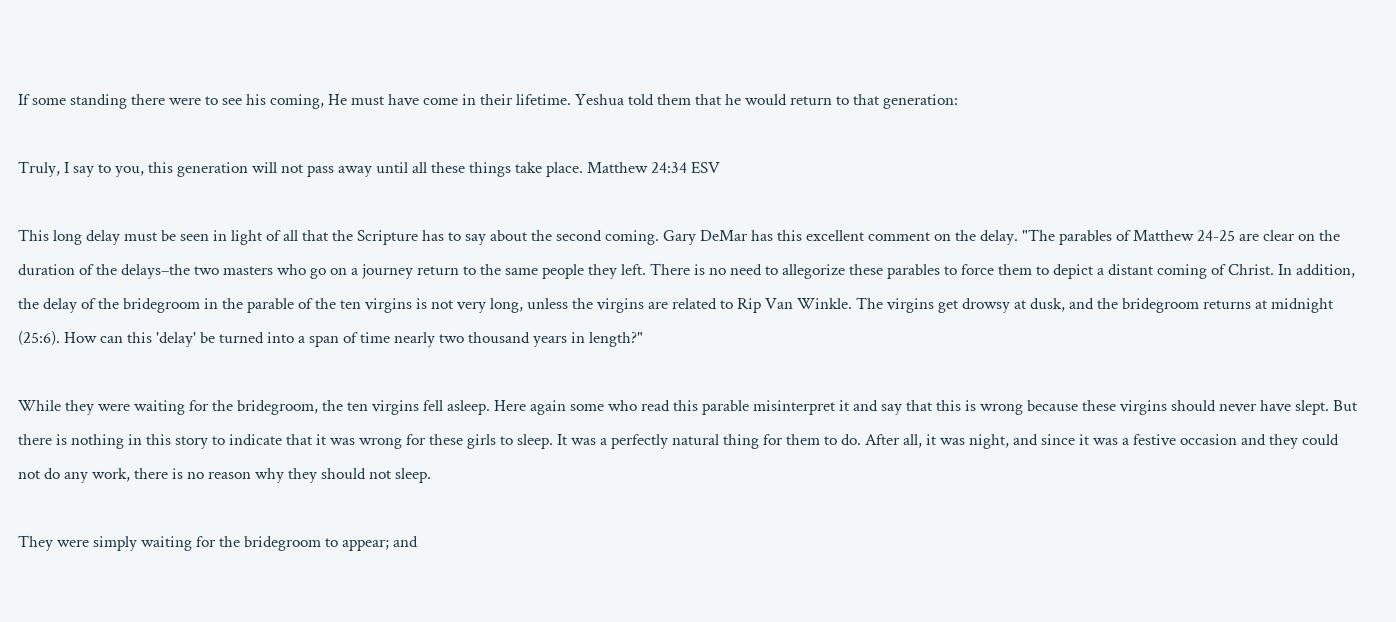If some standing there were to see his coming, He must have come in their lifetime. Yeshua told them that he would return to that generation:

Truly, I say to you, this generation will not pass away until all these things take place. Matthew 24:34 ESV

This long delay must be seen in light of all that the Scripture has to say about the second coming. Gary DeMar has this excellent comment on the delay. "The parables of Matthew 24-25 are clear on the duration of the delays–the two masters who go on a journey return to the same people they left. There is no need to allegorize these parables to force them to depict a distant coming of Christ. In addition, the delay of the bridegroom in the parable of the ten virgins is not very long, unless the virgins are related to Rip Van Winkle. The virgins get drowsy at dusk, and the bridegroom returns at midnight (25:6). How can this 'delay' be turned into a span of time nearly two thousand years in length?"

While they were waiting for the bridegroom, the ten virgins fell asleep. Here again some who read this parable misinterpret it and say that this is wrong because these virgins should never have slept. But there is nothing in this story to indicate that it was wrong for these girls to sleep. It was a perfectly natural thing for them to do. After all, it was night, and since it was a festive occasion and they could not do any work, there is no reason why they should not sleep.

They were simply waiting for the bridegroom to appear; and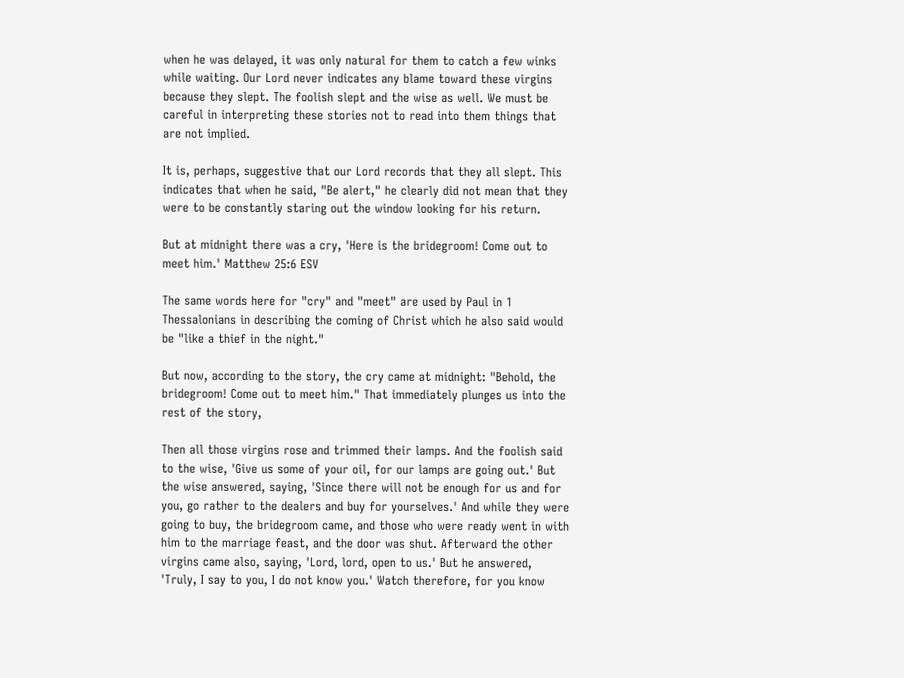when he was delayed, it was only natural for them to catch a few winks while waiting. Our Lord never indicates any blame toward these virgins because they slept. The foolish slept and the wise as well. We must be careful in interpreting these stories not to read into them things that are not implied.

It is, perhaps, suggestive that our Lord records that they all slept. This indicates that when he said, "Be alert," he clearly did not mean that they were to be constantly staring out the window looking for his return.

But at midnight there was a cry, 'Here is the bridegroom! Come out to meet him.' Matthew 25:6 ESV

The same words here for "cry" and "meet" are used by Paul in 1 Thessalonians in describing the coming of Christ which he also said would be "like a thief in the night."

But now, according to the story, the cry came at midnight: "Behold, the bridegroom! Come out to meet him." That immediately plunges us into the rest of the story,

Then all those virgins rose and trimmed their lamps. And the foolish said to the wise, 'Give us some of your oil, for our lamps are going out.' But the wise answered, saying, 'Since there will not be enough for us and for you, go rather to the dealers and buy for yourselves.' And while they were going to buy, the bridegroom came, and those who were ready went in with him to the marriage feast, and the door was shut. Afterward the other virgins came also, saying, 'Lord, lord, open to us.' But he answered, 'Truly, I say to you, I do not know you.' Watch therefore, for you know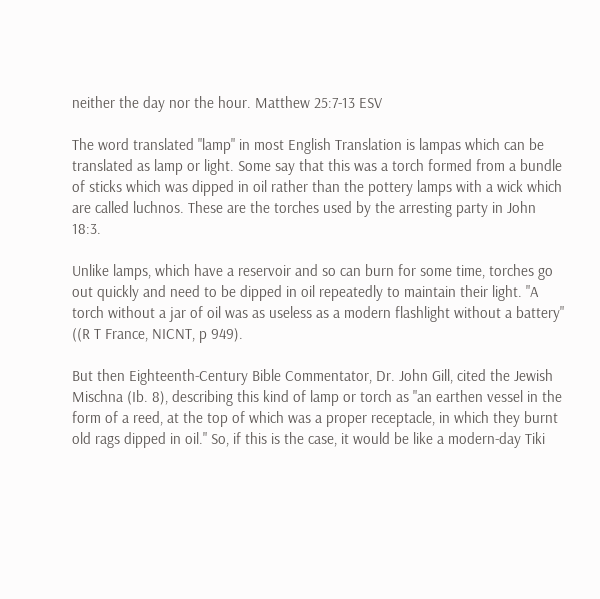neither the day nor the hour. Matthew 25:7-13 ESV

The word translated "lamp" in most English Translation is lampas which can be translated as lamp or light. Some say that this was a torch formed from a bundle of sticks which was dipped in oil rather than the pottery lamps with a wick which are called luchnos. These are the torches used by the arresting party in John 18:3.

Unlike lamps, which have a reservoir and so can burn for some time, torches go out quickly and need to be dipped in oil repeatedly to maintain their light. "A torch without a jar of oil was as useless as a modern flashlight without a battery" ((R T France, NICNT, p 949).

But then Eighteenth-Century Bible Commentator, Dr. John Gill, cited the Jewish Mischna (Ib. 8), describing this kind of lamp or torch as "an earthen vessel in the form of a reed, at the top of which was a proper receptacle, in which they burnt old rags dipped in oil." So, if this is the case, it would be like a modern-day Tiki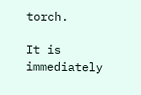torch.

It is immediately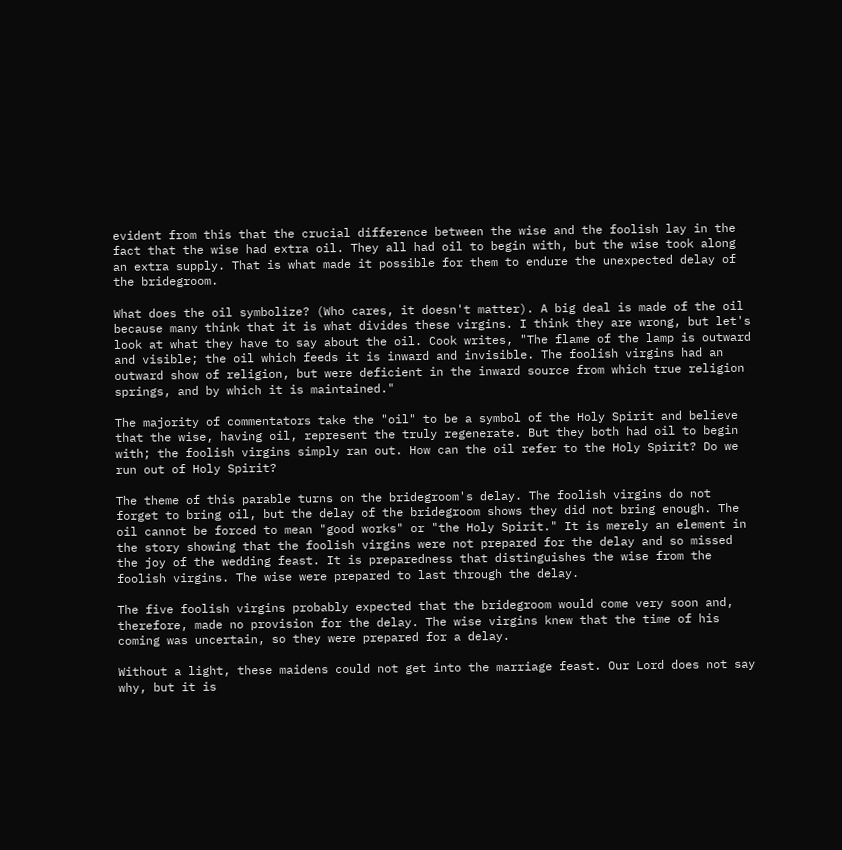evident from this that the crucial difference between the wise and the foolish lay in the fact that the wise had extra oil. They all had oil to begin with, but the wise took along an extra supply. That is what made it possible for them to endure the unexpected delay of the bridegroom.

What does the oil symbolize? (Who cares, it doesn't matter). A big deal is made of the oil because many think that it is what divides these virgins. I think they are wrong, but let's look at what they have to say about the oil. Cook writes, "The flame of the lamp is outward and visible; the oil which feeds it is inward and invisible. The foolish virgins had an outward show of religion, but were deficient in the inward source from which true religion springs, and by which it is maintained."

The majority of commentators take the "oil" to be a symbol of the Holy Spirit and believe that the wise, having oil, represent the truly regenerate. But they both had oil to begin with; the foolish virgins simply ran out. How can the oil refer to the Holy Spirit? Do we run out of Holy Spirit?

The theme of this parable turns on the bridegroom's delay. The foolish virgins do not forget to bring oil, but the delay of the bridegroom shows they did not bring enough. The oil cannot be forced to mean "good works" or "the Holy Spirit." It is merely an element in the story showing that the foolish virgins were not prepared for the delay and so missed the joy of the wedding feast. It is preparedness that distinguishes the wise from the foolish virgins. The wise were prepared to last through the delay.

The five foolish virgins probably expected that the bridegroom would come very soon and, therefore, made no provision for the delay. The wise virgins knew that the time of his coming was uncertain, so they were prepared for a delay.

Without a light, these maidens could not get into the marriage feast. Our Lord does not say why, but it is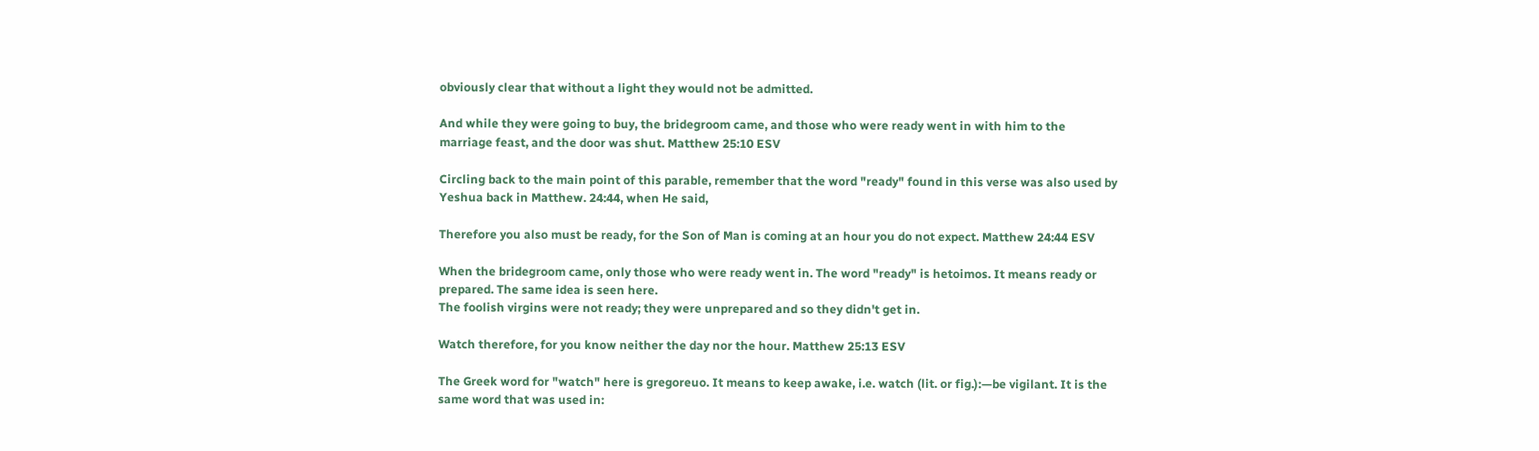obviously clear that without a light they would not be admitted.

And while they were going to buy, the bridegroom came, and those who were ready went in with him to the marriage feast, and the door was shut. Matthew 25:10 ESV

Circling back to the main point of this parable, remember that the word "ready" found in this verse was also used by Yeshua back in Matthew. 24:44, when He said,

Therefore you also must be ready, for the Son of Man is coming at an hour you do not expect. Matthew 24:44 ESV

When the bridegroom came, only those who were ready went in. The word "ready" is hetoimos. It means ready or prepared. The same idea is seen here.
The foolish virgins were not ready; they were unprepared and so they didn't get in.

Watch therefore, for you know neither the day nor the hour. Matthew 25:13 ESV

The Greek word for "watch" here is gregoreuo. It means to keep awake, i.e. watch (lit. or fig.):—be vigilant. It is the same word that was used in: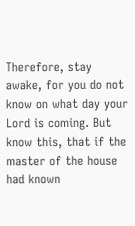Therefore, stay awake, for you do not know on what day your Lord is coming. But know this, that if the master of the house had known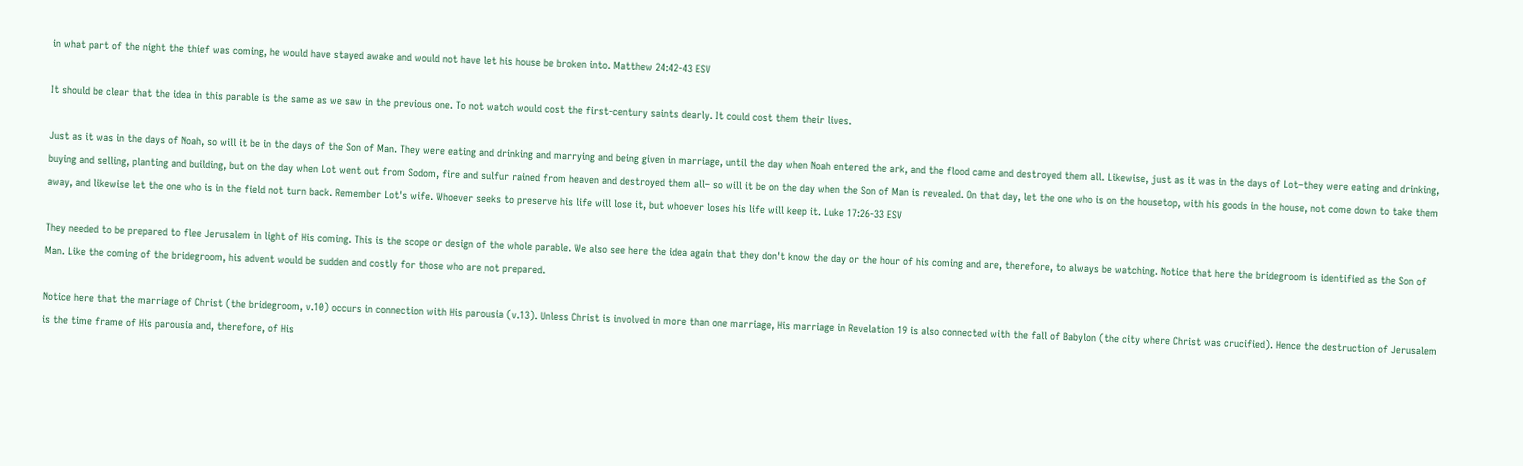in what part of the night the thief was coming, he would have stayed awake and would not have let his house be broken into. Matthew 24:42-43 ESV

It should be clear that the idea in this parable is the same as we saw in the previous one. To not watch would cost the first-century saints dearly. It could cost them their lives.

Just as it was in the days of Noah, so will it be in the days of the Son of Man. They were eating and drinking and marrying and being given in marriage, until the day when Noah entered the ark, and the flood came and destroyed them all. Likewise, just as it was in the days of Lot–they were eating and drinking, buying and selling, planting and building, but on the day when Lot went out from Sodom, fire and sulfur rained from heaven and destroyed them all– so will it be on the day when the Son of Man is revealed. On that day, let the one who is on the housetop, with his goods in the house, not come down to take them away, and likewise let the one who is in the field not turn back. Remember Lot's wife. Whoever seeks to preserve his life will lose it, but whoever loses his life will keep it. Luke 17:26-33 ESV

They needed to be prepared to flee Jerusalem in light of His coming. This is the scope or design of the whole parable. We also see here the idea again that they don't know the day or the hour of his coming and are, therefore, to always be watching. Notice that here the bridegroom is identified as the Son of Man. Like the coming of the bridegroom, his advent would be sudden and costly for those who are not prepared.

Notice here that the marriage of Christ (the bridegroom, v.10) occurs in connection with His parousia (v.13). Unless Christ is involved in more than one marriage, His marriage in Revelation 19 is also connected with the fall of Babylon (the city where Christ was crucified). Hence the destruction of Jerusalem is the time frame of His parousia and, therefore, of His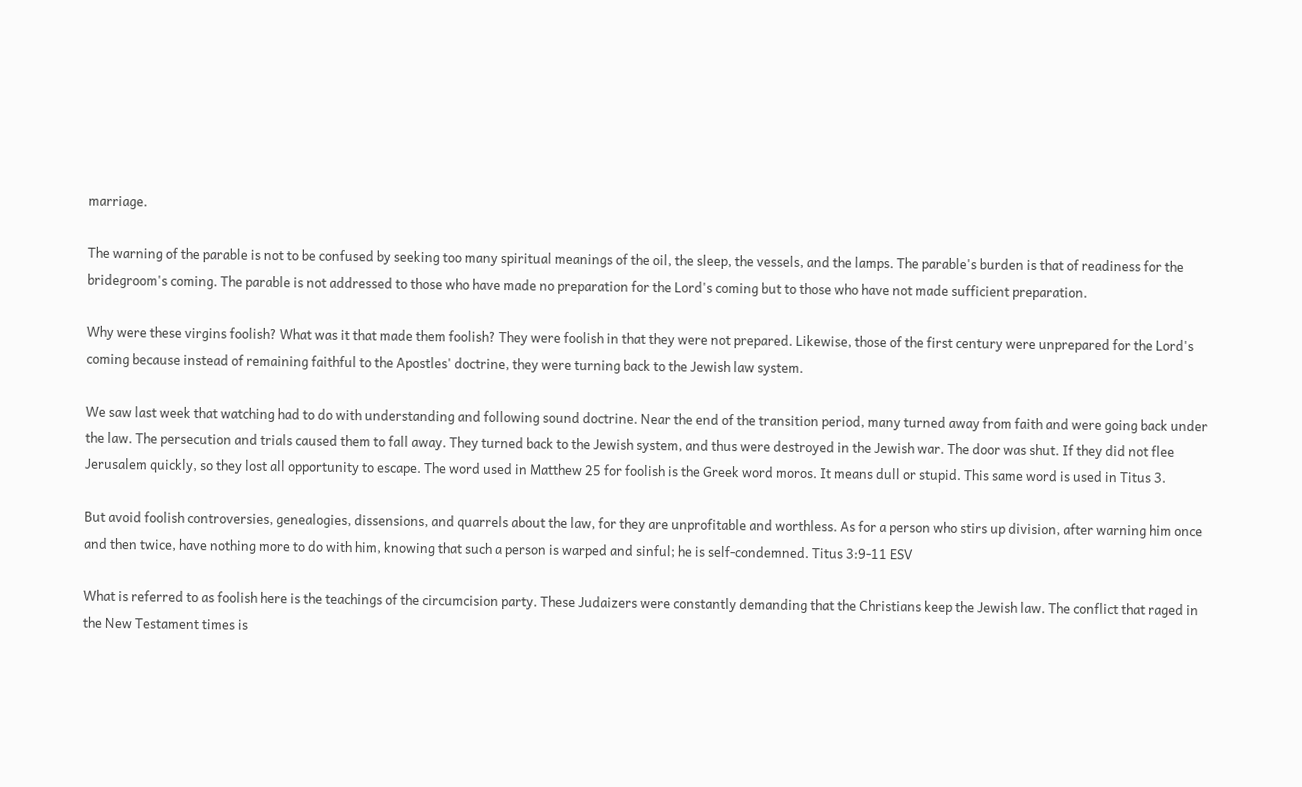marriage.

The warning of the parable is not to be confused by seeking too many spiritual meanings of the oil, the sleep, the vessels, and the lamps. The parable's burden is that of readiness for the bridegroom's coming. The parable is not addressed to those who have made no preparation for the Lord's coming but to those who have not made sufficient preparation.

Why were these virgins foolish? What was it that made them foolish? They were foolish in that they were not prepared. Likewise, those of the first century were unprepared for the Lord's coming because instead of remaining faithful to the Apostles' doctrine, they were turning back to the Jewish law system.

We saw last week that watching had to do with understanding and following sound doctrine. Near the end of the transition period, many turned away from faith and were going back under the law. The persecution and trials caused them to fall away. They turned back to the Jewish system, and thus were destroyed in the Jewish war. The door was shut. If they did not flee Jerusalem quickly, so they lost all opportunity to escape. The word used in Matthew 25 for foolish is the Greek word moros. It means dull or stupid. This same word is used in Titus 3.

But avoid foolish controversies, genealogies, dissensions, and quarrels about the law, for they are unprofitable and worthless. As for a person who stirs up division, after warning him once and then twice, have nothing more to do with him, knowing that such a person is warped and sinful; he is self-condemned. Titus 3:9-11 ESV

What is referred to as foolish here is the teachings of the circumcision party. These Judaizers were constantly demanding that the Christians keep the Jewish law. The conflict that raged in the New Testament times is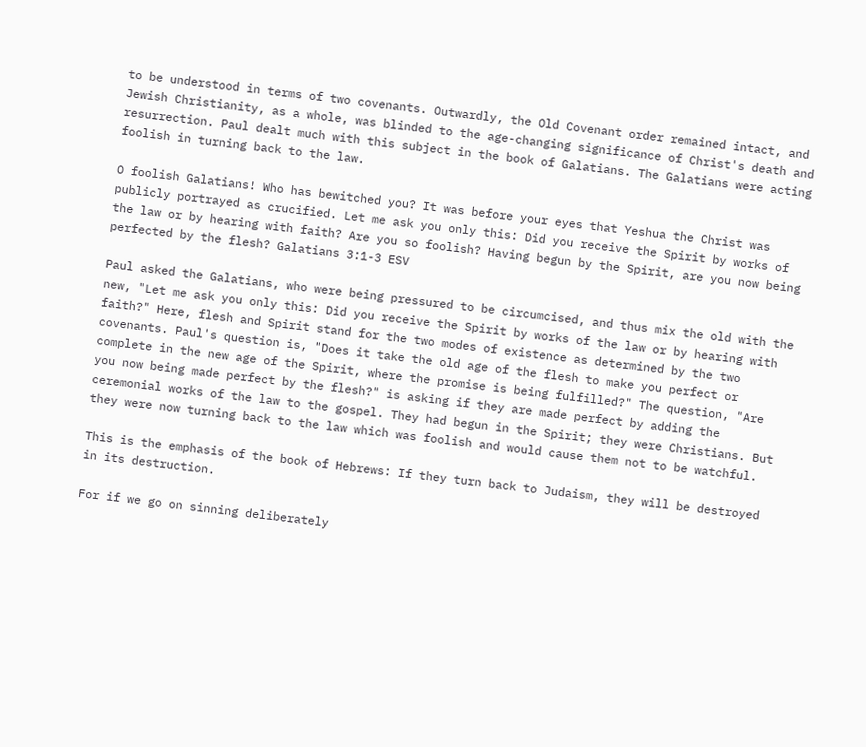to be understood in terms of two covenants. Outwardly, the Old Covenant order remained intact, and Jewish Christianity, as a whole, was blinded to the age-changing significance of Christ's death and resurrection. Paul dealt much with this subject in the book of Galatians. The Galatians were acting foolish in turning back to the law.

O foolish Galatians! Who has bewitched you? It was before your eyes that Yeshua the Christ was publicly portrayed as crucified. Let me ask you only this: Did you receive the Spirit by works of the law or by hearing with faith? Are you so foolish? Having begun by the Spirit, are you now being perfected by the flesh? Galatians 3:1-3 ESV

Paul asked the Galatians, who were being pressured to be circumcised, and thus mix the old with the new, "Let me ask you only this: Did you receive the Spirit by works of the law or by hearing with faith?" Here, flesh and Spirit stand for the two modes of existence as determined by the two covenants. Paul's question is, "Does it take the old age of the flesh to make you perfect or complete in the new age of the Spirit, where the promise is being fulfilled?" The question, "Are you now being made perfect by the flesh?" is asking if they are made perfect by adding the ceremonial works of the law to the gospel. They had begun in the Spirit; they were Christians. But they were now turning back to the law which was foolish and would cause them not to be watchful.

This is the emphasis of the book of Hebrews: If they turn back to Judaism, they will be destroyed in its destruction.

For if we go on sinning deliberately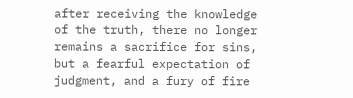after receiving the knowledge of the truth, there no longer remains a sacrifice for sins, but a fearful expectation of judgment, and a fury of fire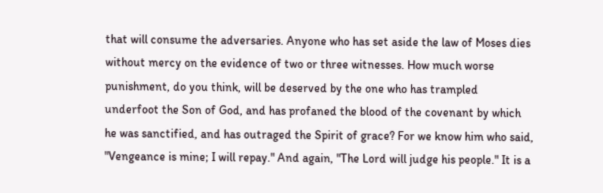that will consume the adversaries. Anyone who has set aside the law of Moses dies without mercy on the evidence of two or three witnesses. How much worse punishment, do you think, will be deserved by the one who has trampled underfoot the Son of God, and has profaned the blood of the covenant by which he was sanctified, and has outraged the Spirit of grace? For we know him who said, "Vengeance is mine; I will repay." And again, "The Lord will judge his people." It is a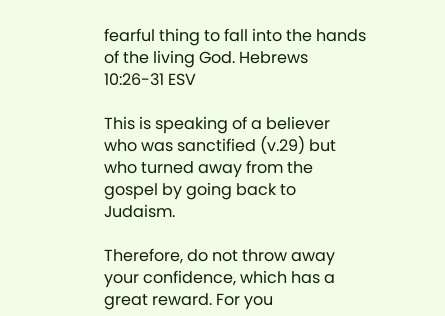fearful thing to fall into the hands of the living God. Hebrews 10:26-31 ESV

This is speaking of a believer who was sanctified (v.29) but who turned away from the gospel by going back to Judaism.

Therefore, do not throw away your confidence, which has a great reward. For you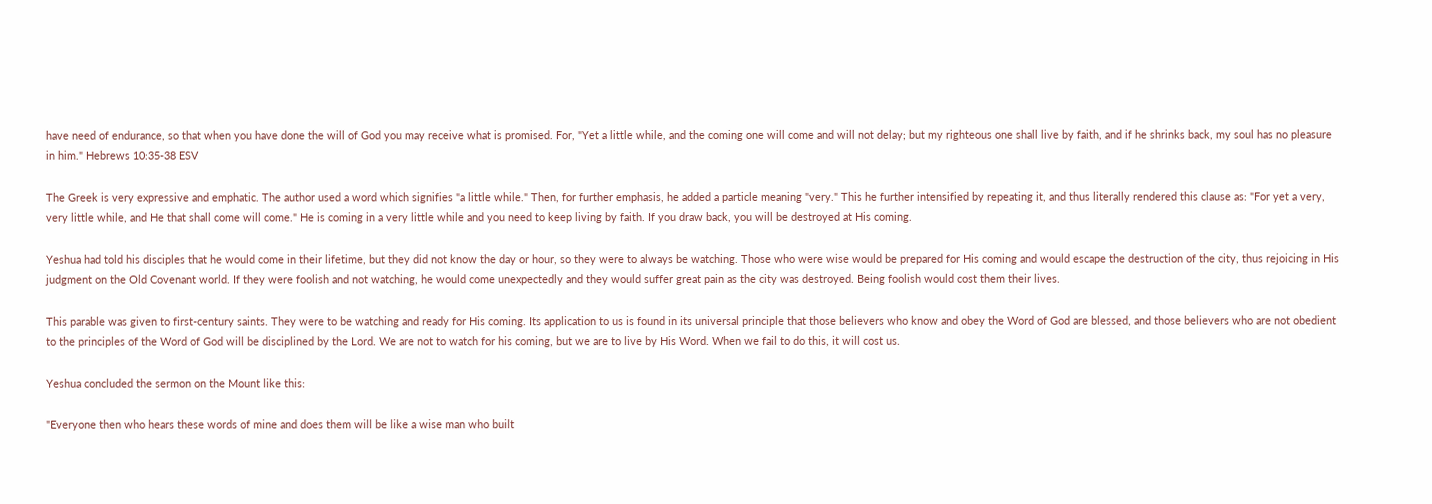have need of endurance, so that when you have done the will of God you may receive what is promised. For, "Yet a little while, and the coming one will come and will not delay; but my righteous one shall live by faith, and if he shrinks back, my soul has no pleasure in him." Hebrews 10:35-38 ESV

The Greek is very expressive and emphatic. The author used a word which signifies "a little while." Then, for further emphasis, he added a particle meaning "very." This he further intensified by repeating it, and thus literally rendered this clause as: "For yet a very, very little while, and He that shall come will come." He is coming in a very little while and you need to keep living by faith. If you draw back, you will be destroyed at His coming.

Yeshua had told his disciples that he would come in their lifetime, but they did not know the day or hour, so they were to always be watching. Those who were wise would be prepared for His coming and would escape the destruction of the city, thus rejoicing in His judgment on the Old Covenant world. If they were foolish and not watching, he would come unexpectedly and they would suffer great pain as the city was destroyed. Being foolish would cost them their lives.

This parable was given to first-century saints. They were to be watching and ready for His coming. Its application to us is found in its universal principle that those believers who know and obey the Word of God are blessed, and those believers who are not obedient to the principles of the Word of God will be disciplined by the Lord. We are not to watch for his coming, but we are to live by His Word. When we fail to do this, it will cost us.

Yeshua concluded the sermon on the Mount like this:

"Everyone then who hears these words of mine and does them will be like a wise man who built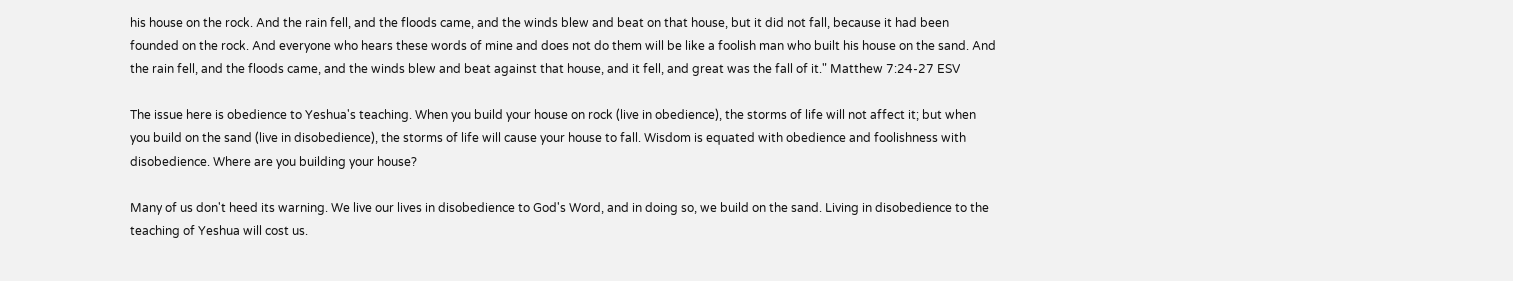his house on the rock. And the rain fell, and the floods came, and the winds blew and beat on that house, but it did not fall, because it had been founded on the rock. And everyone who hears these words of mine and does not do them will be like a foolish man who built his house on the sand. And the rain fell, and the floods came, and the winds blew and beat against that house, and it fell, and great was the fall of it." Matthew 7:24-27 ESV

The issue here is obedience to Yeshua's teaching. When you build your house on rock (live in obedience), the storms of life will not affect it; but when you build on the sand (live in disobedience), the storms of life will cause your house to fall. Wisdom is equated with obedience and foolishness with disobedience. Where are you building your house?

Many of us don't heed its warning. We live our lives in disobedience to God's Word, and in doing so, we build on the sand. Living in disobedience to the teaching of Yeshua will cost us.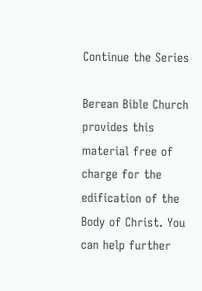Continue the Series

Berean Bible Church provides this material free of charge for the edification of the Body of Christ. You can help further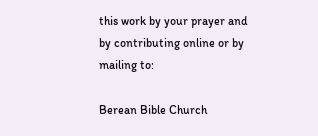this work by your prayer and by contributing online or by mailing to:

Berean Bible Church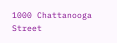1000 Chattanooga Street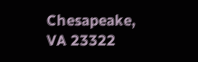Chesapeake, VA 23322